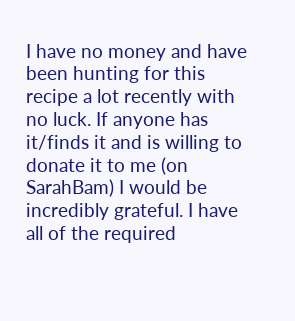I have no money and have been hunting for this recipe a lot recently with no luck. If anyone has it/finds it and is willing to donate it to me (on SarahBam) I would be incredibly grateful. I have all of the required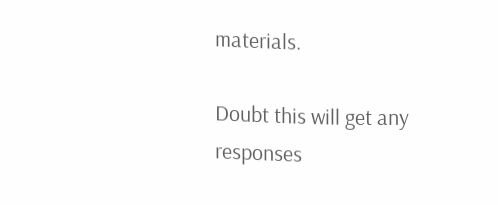materials.

Doubt this will get any responses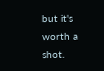but it's worth a shot.